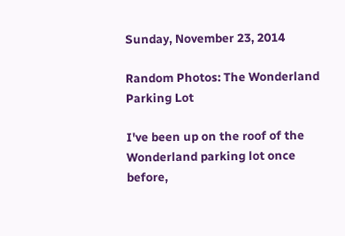Sunday, November 23, 2014

Random Photos: The Wonderland Parking Lot

I've been up on the roof of the Wonderland parking lot once before,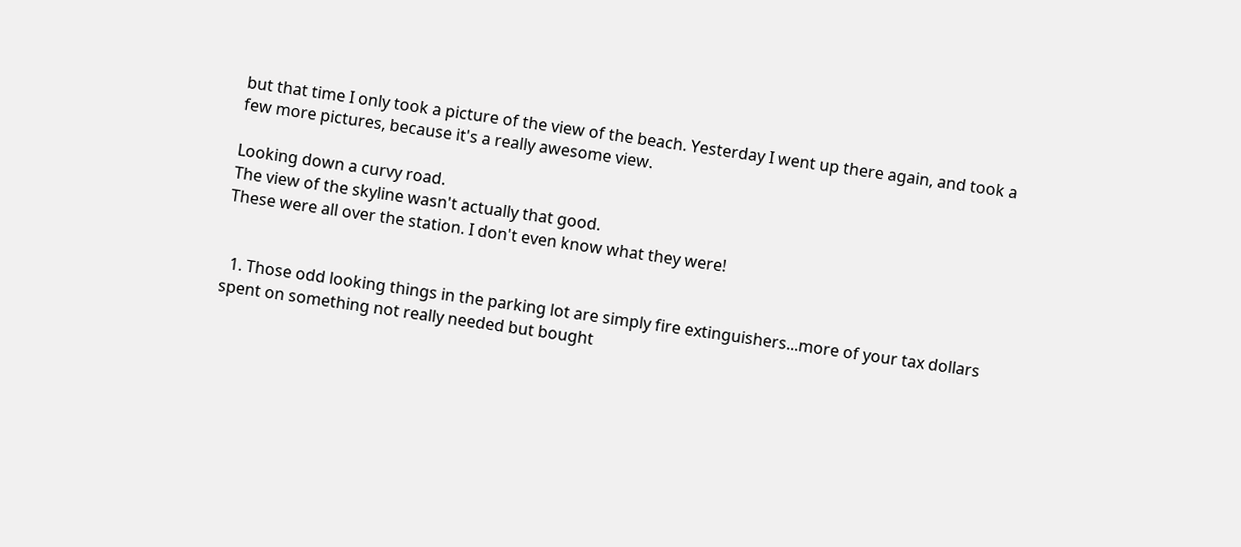but that time I only took a picture of the view of the beach. Yesterday I went up there again, and took a few more pictures, because it's a really awesome view.

Looking down a curvy road.
The view of the skyline wasn't actually that good.
These were all over the station. I don't even know what they were!


  1. Those odd looking things in the parking lot are simply fire extinguishers...more of your tax dollars spent on something not really needed but bought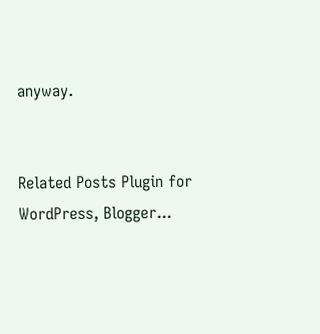anyway.


Related Posts Plugin for WordPress, Blogger...